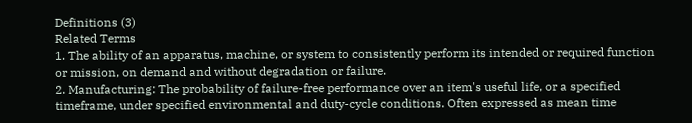Definitions (3)
Related Terms
1. The ability of an apparatus, machine, or system to consistently perform its intended or required function or mission, on demand and without degradation or failure.
2. Manufacturing: The probability of failure-free performance over an item's useful life, or a specified timeframe, under specified environmental and duty-cycle conditions. Often expressed as mean time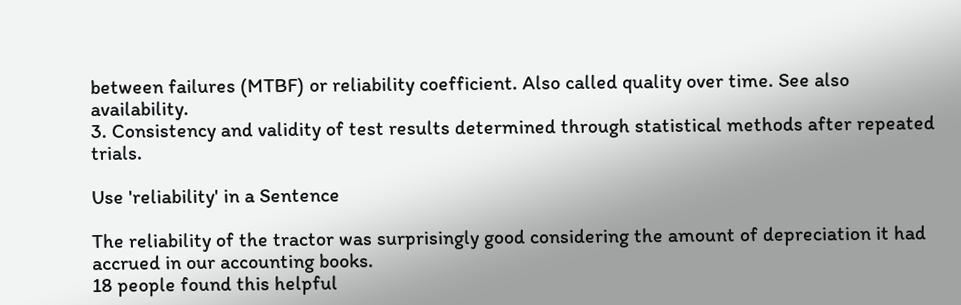between failures (MTBF) or reliability coefficient. Also called quality over time. See also availability.
3. Consistency and validity of test results determined through statistical methods after repeated trials.

Use 'reliability' in a Sentence

The reliability of the tractor was surprisingly good considering the amount of depreciation it had accrued in our accounting books.
18 people found this helpful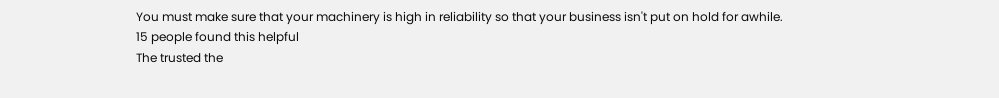You must make sure that your machinery is high in reliability so that your business isn't put on hold for awhile.
15 people found this helpful
The trusted the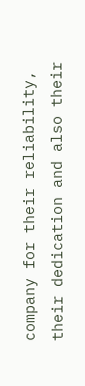company for their reliability, their dedication and also their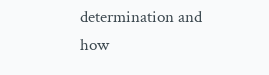determination and how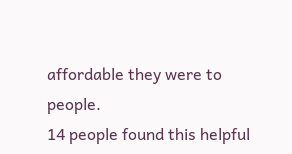affordable they were to people.
14 people found this helpful